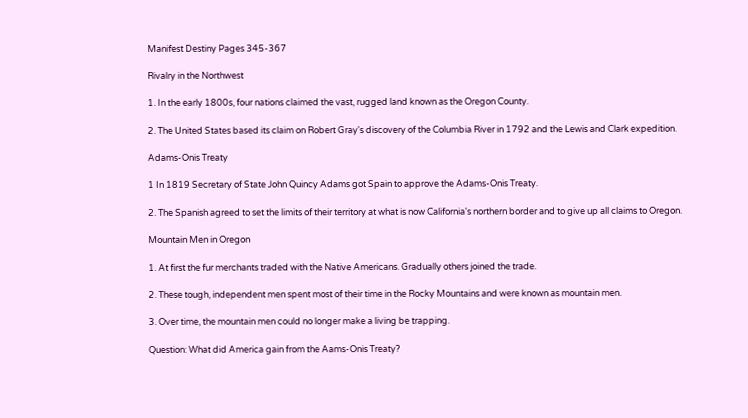Manifest Destiny Pages 345-367

Rivalry in the Northwest

1. In the early 1800s, four nations claimed the vast, rugged land known as the Oregon County.

2. The United States based its claim on Robert Gray's discovery of the Columbia River in 1792 and the Lewis and Clark expedition.

Adams-Onis Treaty

1 In 1819 Secretary of State John Quincy Adams got Spain to approve the Adams-Onis Treaty.

2. The Spanish agreed to set the limits of their territory at what is now California's northern border and to give up all claims to Oregon.

Mountain Men in Oregon

1. At first the fur merchants traded with the Native Americans. Gradually others joined the trade.

2. These tough, independent men spent most of their time in the Rocky Mountains and were known as mountain men.

3. Over time, the mountain men could no longer make a living be trapping.

Question: What did America gain from the Aams-Onis Treaty?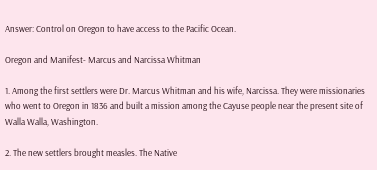Answer: Control on Oregon to have access to the Pacific Ocean.

Oregon and Manifest- Marcus and Narcissa Whitman

1. Among the first settlers were Dr. Marcus Whitman and his wife, Narcissa. They were missionaries who went to Oregon in 1836 and built a mission among the Cayuse people near the present site of Walla Walla, Washington.

2. The new settlers brought measles. The Native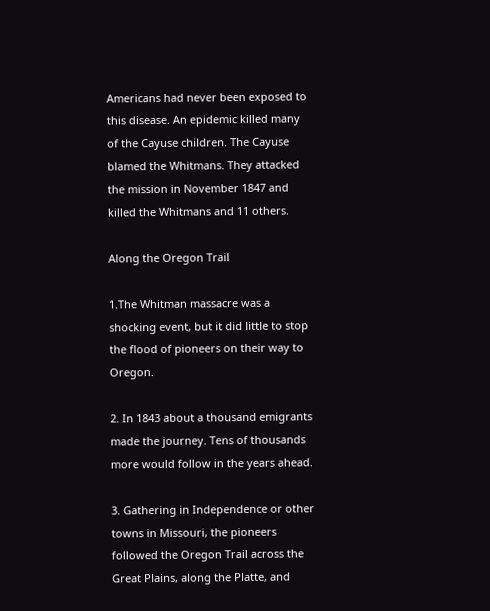Americans had never been exposed to this disease. An epidemic killed many of the Cayuse children. The Cayuse blamed the Whitmans. They attacked the mission in November 1847 and killed the Whitmans and 11 others.

Along the Oregon Trail

1.The Whitman massacre was a shocking event, but it did little to stop the flood of pioneers on their way to Oregon.

2. In 1843 about a thousand emigrants made the journey. Tens of thousands more would follow in the years ahead.

3. Gathering in Independence or other towns in Missouri, the pioneers followed the Oregon Trail across the Great Plains, along the Platte, and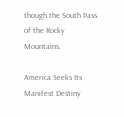though the South Pass of the Rocky Mountains.

America Seeks Its Manifest Destiny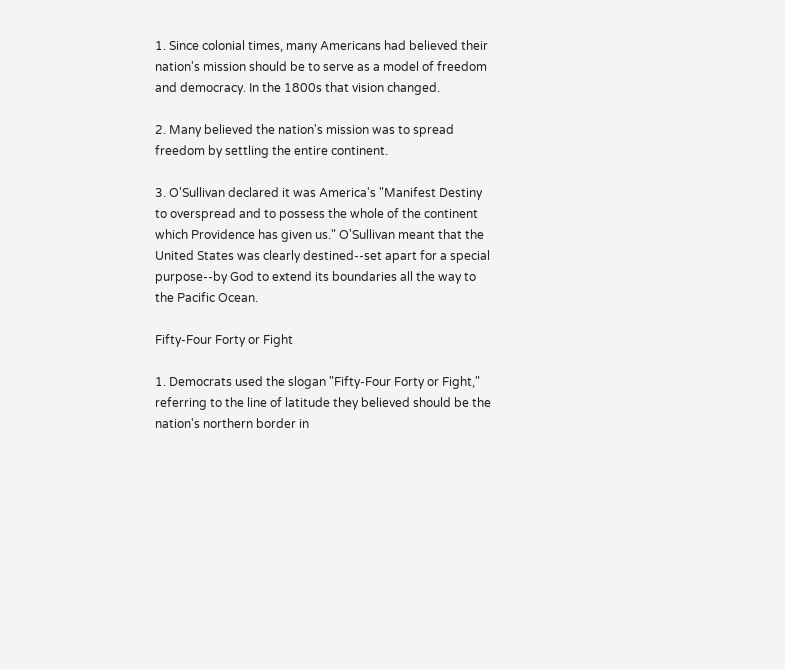1. Since colonial times, many Americans had believed their nation's mission should be to serve as a model of freedom and democracy. In the 1800s that vision changed.

2. Many believed the nation's mission was to spread freedom by settling the entire continent.

3. O'Sullivan declared it was America's "Manifest Destiny to overspread and to possess the whole of the continent which Providence has given us." O'Sullivan meant that the United States was clearly destined--set apart for a special purpose--by God to extend its boundaries all the way to the Pacific Ocean.

Fifty-Four Forty or Fight

1. Democrats used the slogan "Fifty-Four Forty or Fight," referring to the line of latitude they believed should be the nation's northern border in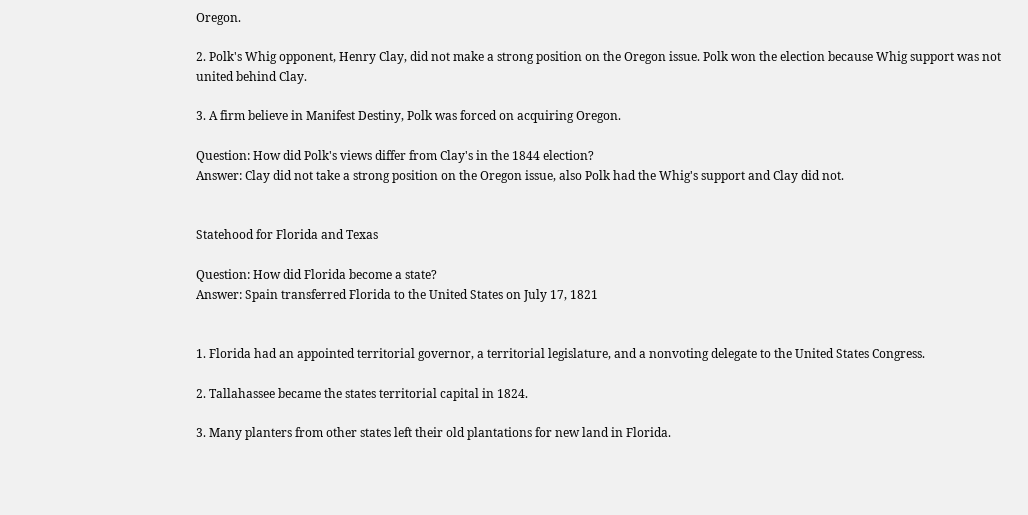Oregon.

2. Polk's Whig opponent, Henry Clay, did not make a strong position on the Oregon issue. Polk won the election because Whig support was not united behind Clay.

3. A firm believe in Manifest Destiny, Polk was forced on acquiring Oregon.

Question: How did Polk's views differ from Clay's in the 1844 election?
Answer: Clay did not take a strong position on the Oregon issue, also Polk had the Whig's support and Clay did not.


Statehood for Florida and Texas

Question: How did Florida become a state?
Answer: Spain transferred Florida to the United States on July 17, 1821


1. Florida had an appointed territorial governor, a territorial legislature, and a nonvoting delegate to the United States Congress.

2. Tallahassee became the states territorial capital in 1824.

3. Many planters from other states left their old plantations for new land in Florida.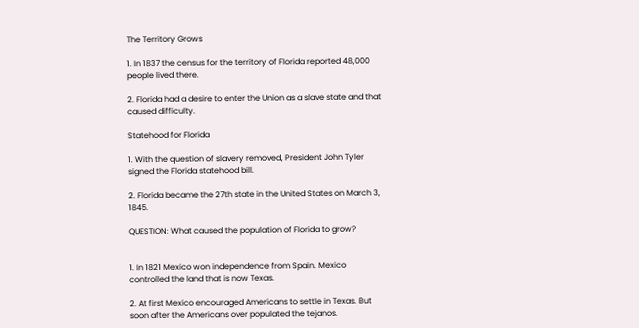The Territory Grows

1. In 1837 the census for the territory of Florida reported 48,000 people lived there.

2. Florida had a desire to enter the Union as a slave state and that caused difficulty.

Statehood for Florida

1. With the question of slavery removed, President John Tyler signed the Florida statehood bill.

2. Florida became the 27th state in the United States on March 3, 1845.

QUESTION: What caused the population of Florida to grow?


1. In 1821 Mexico won independence from Spain. Mexico controlled the land that is now Texas.

2. At first Mexico encouraged Americans to settle in Texas. But soon after the Americans over populated the tejanos.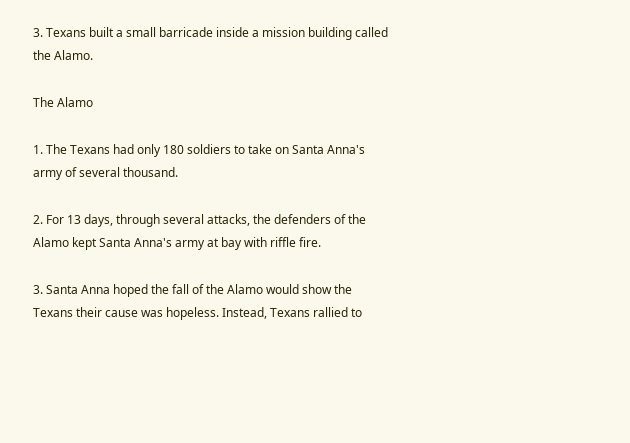3. Texans built a small barricade inside a mission building called the Alamo.

The Alamo

1. The Texans had only 180 soldiers to take on Santa Anna's army of several thousand.

2. For 13 days, through several attacks, the defenders of the Alamo kept Santa Anna's army at bay with riffle fire.

3. Santa Anna hoped the fall of the Alamo would show the Texans their cause was hopeless. Instead, Texans rallied to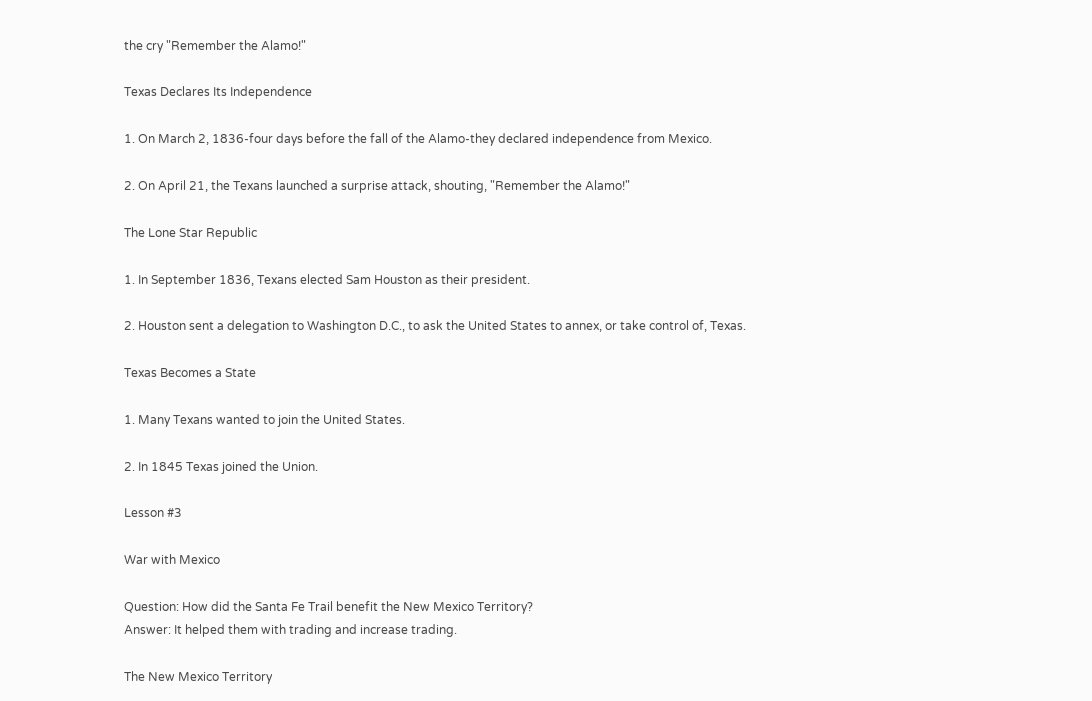the cry "Remember the Alamo!"

Texas Declares Its Independence

1. On March 2, 1836-four days before the fall of the Alamo-they declared independence from Mexico.

2. On April 21, the Texans launched a surprise attack, shouting, "Remember the Alamo!"

The Lone Star Republic

1. In September 1836, Texans elected Sam Houston as their president.

2. Houston sent a delegation to Washington D.C., to ask the United States to annex, or take control of, Texas.

Texas Becomes a State

1. Many Texans wanted to join the United States.

2. In 1845 Texas joined the Union.

Lesson #3

War with Mexico

Question: How did the Santa Fe Trail benefit the New Mexico Territory?
Answer: It helped them with trading and increase trading.

The New Mexico Territory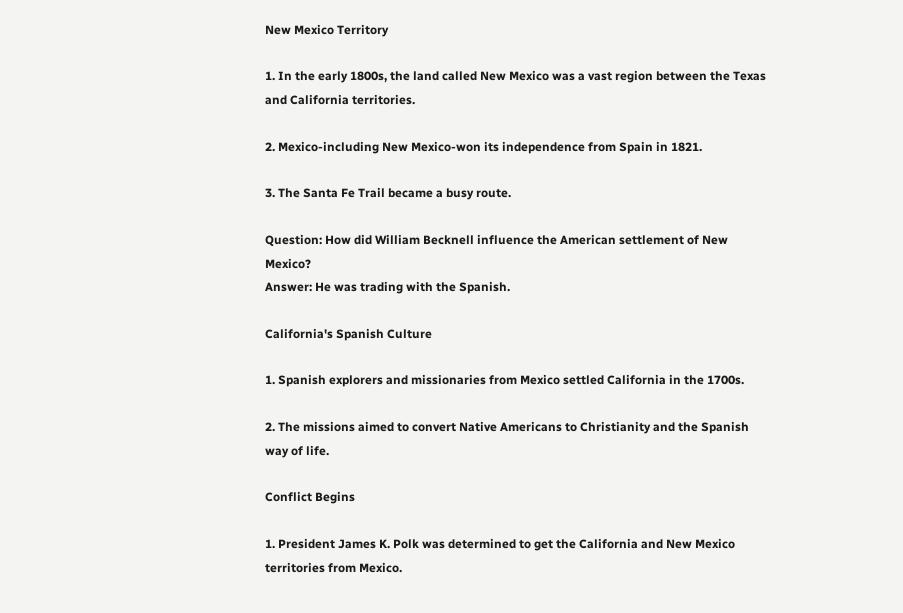New Mexico Territory

1. In the early 1800s, the land called New Mexico was a vast region between the Texas and California territories.

2. Mexico-including New Mexico-won its independence from Spain in 1821.

3. The Santa Fe Trail became a busy route.

Question: How did William Becknell influence the American settlement of New Mexico?
Answer: He was trading with the Spanish.

California's Spanish Culture

1. Spanish explorers and missionaries from Mexico settled California in the 1700s.

2. The missions aimed to convert Native Americans to Christianity and the Spanish way of life.

Conflict Begins

1. President James K. Polk was determined to get the California and New Mexico territories from Mexico.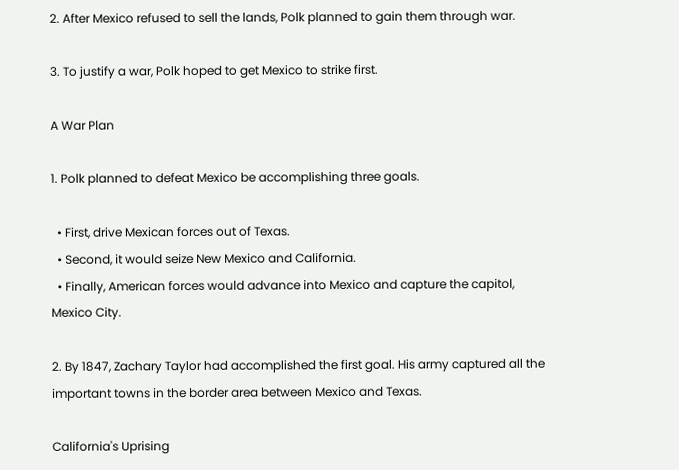2. After Mexico refused to sell the lands, Polk planned to gain them through war.

3. To justify a war, Polk hoped to get Mexico to strike first.

A War Plan

1. Polk planned to defeat Mexico be accomplishing three goals.

  • First, drive Mexican forces out of Texas.
  • Second, it would seize New Mexico and California.
  • Finally, American forces would advance into Mexico and capture the capitol, Mexico City.

2. By 1847, Zachary Taylor had accomplished the first goal. His army captured all the important towns in the border area between Mexico and Texas.

California's Uprising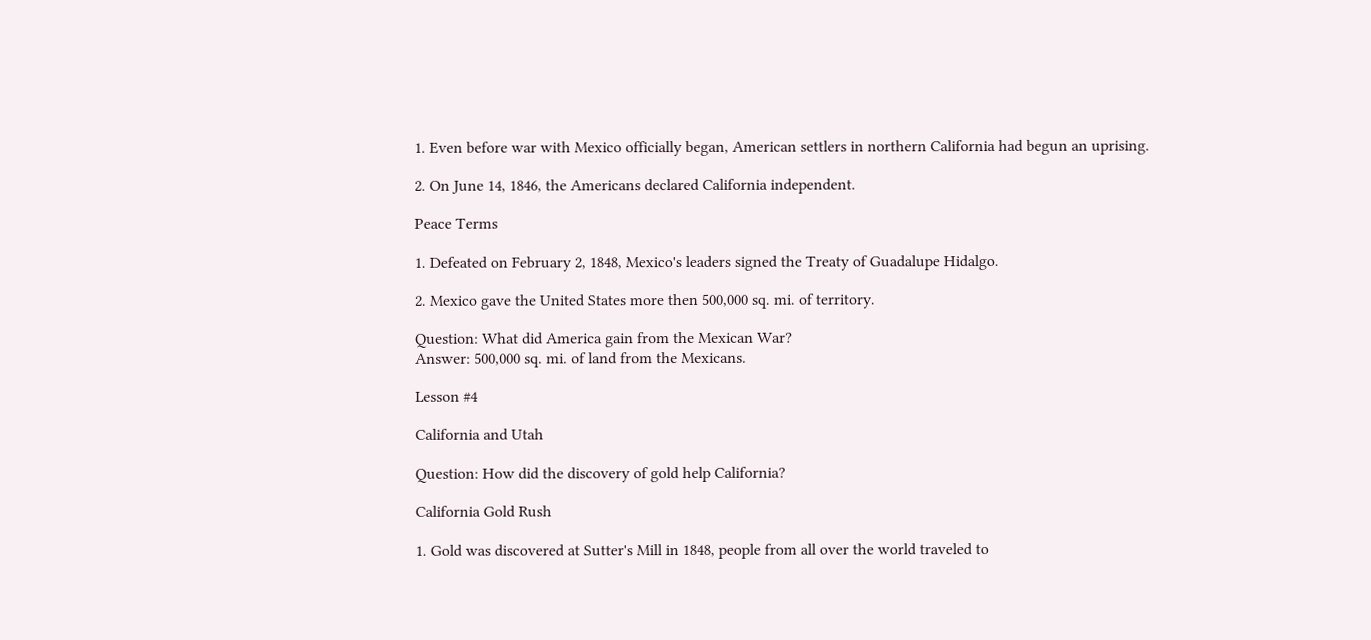1. Even before war with Mexico officially began, American settlers in northern California had begun an uprising.

2. On June 14, 1846, the Americans declared California independent.

Peace Terms

1. Defeated on February 2, 1848, Mexico's leaders signed the Treaty of Guadalupe Hidalgo.

2. Mexico gave the United States more then 500,000 sq. mi. of territory.

Question: What did America gain from the Mexican War?
Answer: 500,000 sq. mi. of land from the Mexicans.

Lesson #4

California and Utah

Question: How did the discovery of gold help California?

California Gold Rush

1. Gold was discovered at Sutter's Mill in 1848, people from all over the world traveled to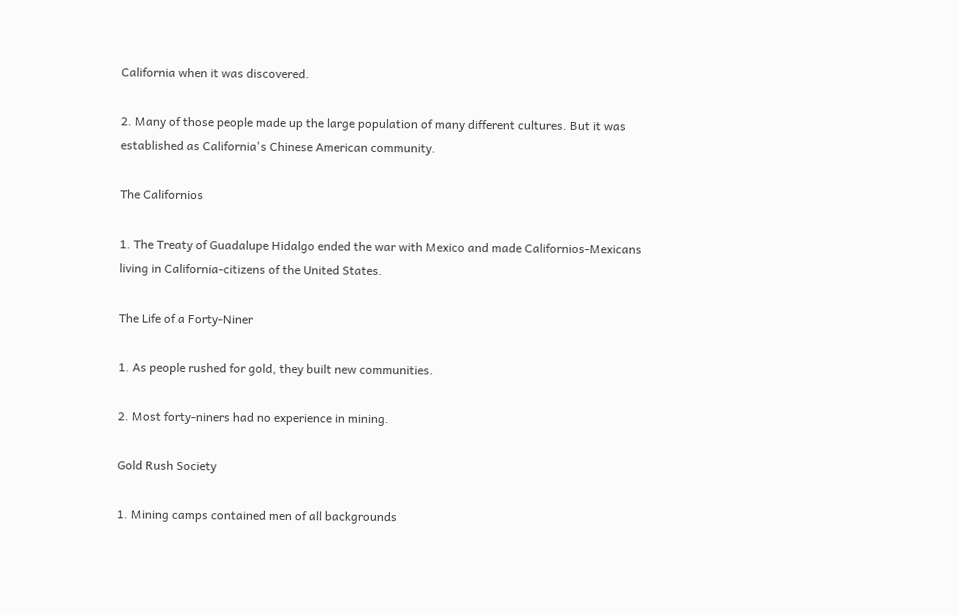California when it was discovered.

2. Many of those people made up the large population of many different cultures. But it was established as California's Chinese American community.

The Californios

1. The Treaty of Guadalupe Hidalgo ended the war with Mexico and made Californios-Mexicans living in California-citizens of the United States.

The Life of a Forty-Niner

1. As people rushed for gold, they built new communities.

2. Most forty-niners had no experience in mining.

Gold Rush Society

1. Mining camps contained men of all backgrounds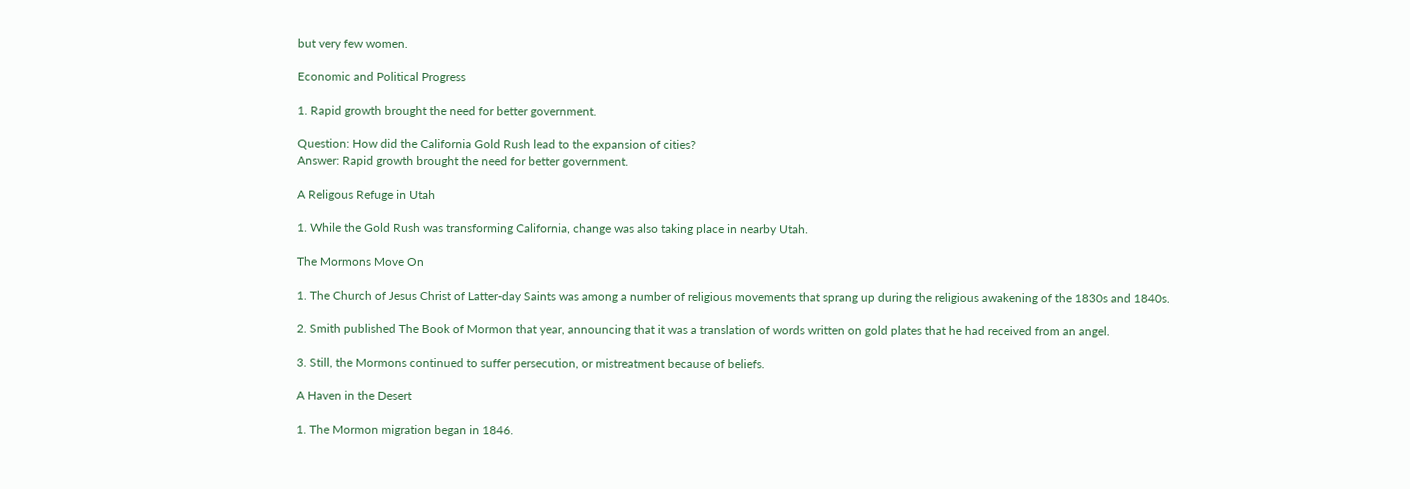but very few women.

Economic and Political Progress

1. Rapid growth brought the need for better government.

Question: How did the California Gold Rush lead to the expansion of cities?
Answer: Rapid growth brought the need for better government.

A Religous Refuge in Utah

1. While the Gold Rush was transforming California, change was also taking place in nearby Utah.

The Mormons Move On

1. The Church of Jesus Christ of Latter-day Saints was among a number of religious movements that sprang up during the religious awakening of the 1830s and 1840s.

2. Smith published The Book of Mormon that year, announcing that it was a translation of words written on gold plates that he had received from an angel.

3. Still, the Mormons continued to suffer persecution, or mistreatment because of beliefs.

A Haven in the Desert

1. The Mormon migration began in 1846.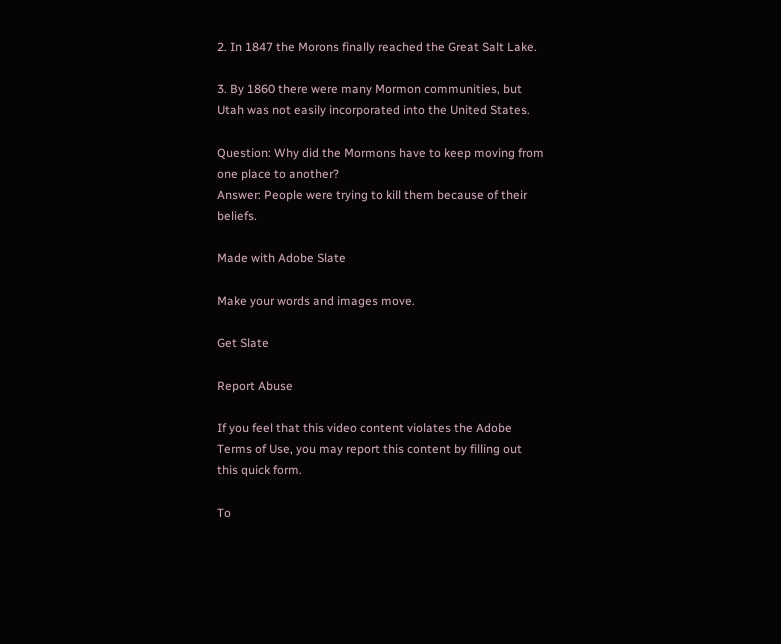2. In 1847 the Morons finally reached the Great Salt Lake.

3. By 1860 there were many Mormon communities, but Utah was not easily incorporated into the United States.

Question: Why did the Mormons have to keep moving from one place to another?
Answer: People were trying to kill them because of their beliefs.

Made with Adobe Slate

Make your words and images move.

Get Slate

Report Abuse

If you feel that this video content violates the Adobe Terms of Use, you may report this content by filling out this quick form.

To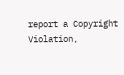report a Copyright Violation,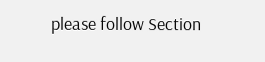please follow Section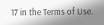17 in the Terms of Use.